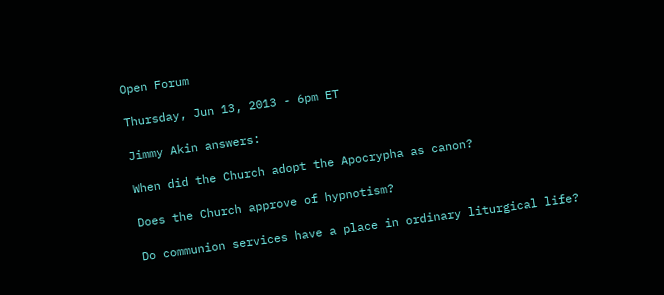Open Forum

Thursday, Jun 13, 2013 - 6pm ET

Jimmy Akin answers:

When did the Church adopt the Apocrypha as canon?

Does the Church approve of hypnotism?

Do communion services have a place in ordinary liturgical life?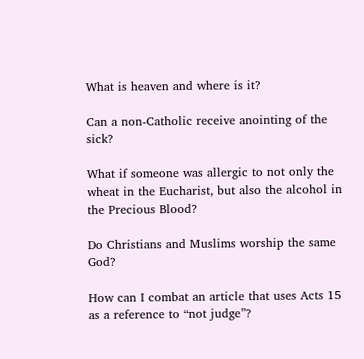What is heaven and where is it?

Can a non-Catholic receive anointing of the sick?

What if someone was allergic to not only the wheat in the Eucharist, but also the alcohol in the Precious Blood?

Do Christians and Muslims worship the same God?

How can I combat an article that uses Acts 15 as a reference to “not judge”?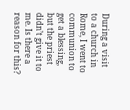During a visit to a church in Rome, I went to communion to get a blessing, but the priest didn’t give it to me. Is there a reason for this?